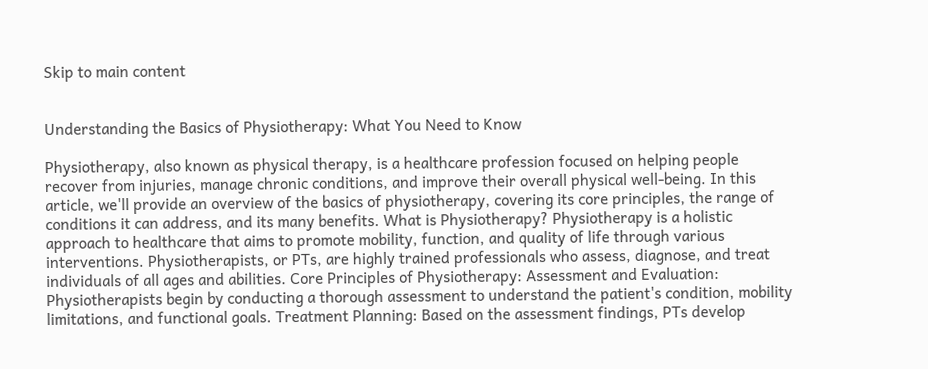Skip to main content


Understanding the Basics of Physiotherapy: What You Need to Know

Physiotherapy, also known as physical therapy, is a healthcare profession focused on helping people recover from injuries, manage chronic conditions, and improve their overall physical well-being. In this article, we'll provide an overview of the basics of physiotherapy, covering its core principles, the range of conditions it can address, and its many benefits. What is Physiotherapy? Physiotherapy is a holistic approach to healthcare that aims to promote mobility, function, and quality of life through various interventions. Physiotherapists, or PTs, are highly trained professionals who assess, diagnose, and treat individuals of all ages and abilities. Core Principles of Physiotherapy: Assessment and Evaluation: Physiotherapists begin by conducting a thorough assessment to understand the patient's condition, mobility limitations, and functional goals. Treatment Planning: Based on the assessment findings, PTs develop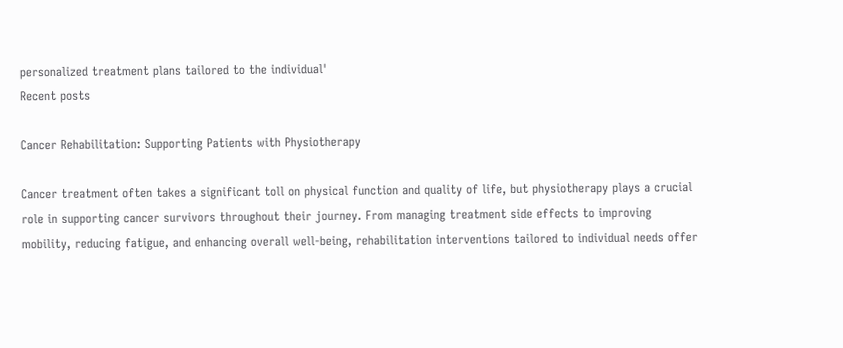personalized treatment plans tailored to the individual'
Recent posts

Cancer Rehabilitation: Supporting Patients with Physiotherapy

Cancer treatment often takes a significant toll on physical function and quality of life, but physiotherapy plays a crucial role in supporting cancer survivors throughout their journey. From managing treatment side effects to improving mobility, reducing fatigue, and enhancing overall well-being, rehabilitation interventions tailored to individual needs offer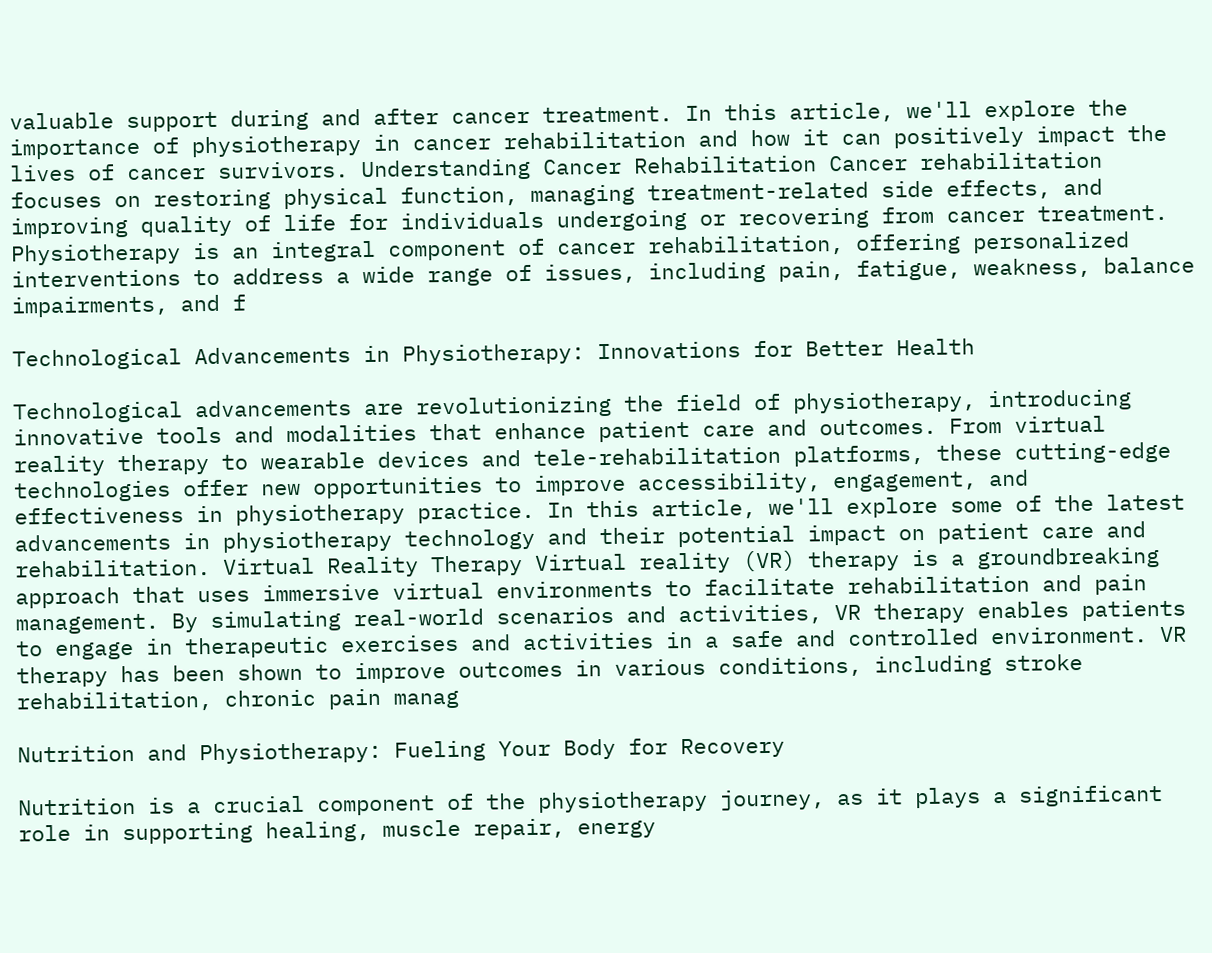valuable support during and after cancer treatment. In this article, we'll explore the importance of physiotherapy in cancer rehabilitation and how it can positively impact the lives of cancer survivors. Understanding Cancer Rehabilitation Cancer rehabilitation focuses on restoring physical function, managing treatment-related side effects, and improving quality of life for individuals undergoing or recovering from cancer treatment. Physiotherapy is an integral component of cancer rehabilitation, offering personalized interventions to address a wide range of issues, including pain, fatigue, weakness, balance impairments, and f

Technological Advancements in Physiotherapy: Innovations for Better Health

Technological advancements are revolutionizing the field of physiotherapy, introducing innovative tools and modalities that enhance patient care and outcomes. From virtual reality therapy to wearable devices and tele-rehabilitation platforms, these cutting-edge technologies offer new opportunities to improve accessibility, engagement, and effectiveness in physiotherapy practice. In this article, we'll explore some of the latest advancements in physiotherapy technology and their potential impact on patient care and rehabilitation. Virtual Reality Therapy Virtual reality (VR) therapy is a groundbreaking approach that uses immersive virtual environments to facilitate rehabilitation and pain management. By simulating real-world scenarios and activities, VR therapy enables patients to engage in therapeutic exercises and activities in a safe and controlled environment. VR therapy has been shown to improve outcomes in various conditions, including stroke rehabilitation, chronic pain manag

Nutrition and Physiotherapy: Fueling Your Body for Recovery

Nutrition is a crucial component of the physiotherapy journey, as it plays a significant role in supporting healing, muscle repair, energy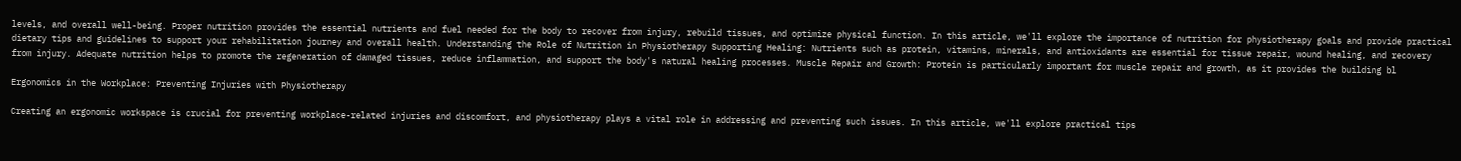levels, and overall well-being. Proper nutrition provides the essential nutrients and fuel needed for the body to recover from injury, rebuild tissues, and optimize physical function. In this article, we'll explore the importance of nutrition for physiotherapy goals and provide practical dietary tips and guidelines to support your rehabilitation journey and overall health. Understanding the Role of Nutrition in Physiotherapy Supporting Healing: Nutrients such as protein, vitamins, minerals, and antioxidants are essential for tissue repair, wound healing, and recovery from injury. Adequate nutrition helps to promote the regeneration of damaged tissues, reduce inflammation, and support the body's natural healing processes. Muscle Repair and Growth: Protein is particularly important for muscle repair and growth, as it provides the building bl

Ergonomics in the Workplace: Preventing Injuries with Physiotherapy

Creating an ergonomic workspace is crucial for preventing workplace-related injuries and discomfort, and physiotherapy plays a vital role in addressing and preventing such issues. In this article, we'll explore practical tips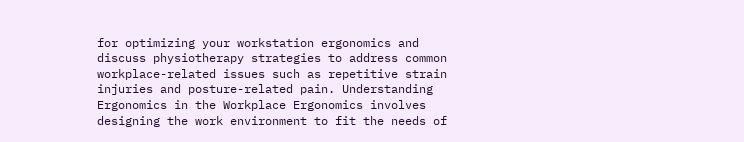for optimizing your workstation ergonomics and discuss physiotherapy strategies to address common workplace-related issues such as repetitive strain injuries and posture-related pain. Understanding Ergonomics in the Workplace Ergonomics involves designing the work environment to fit the needs of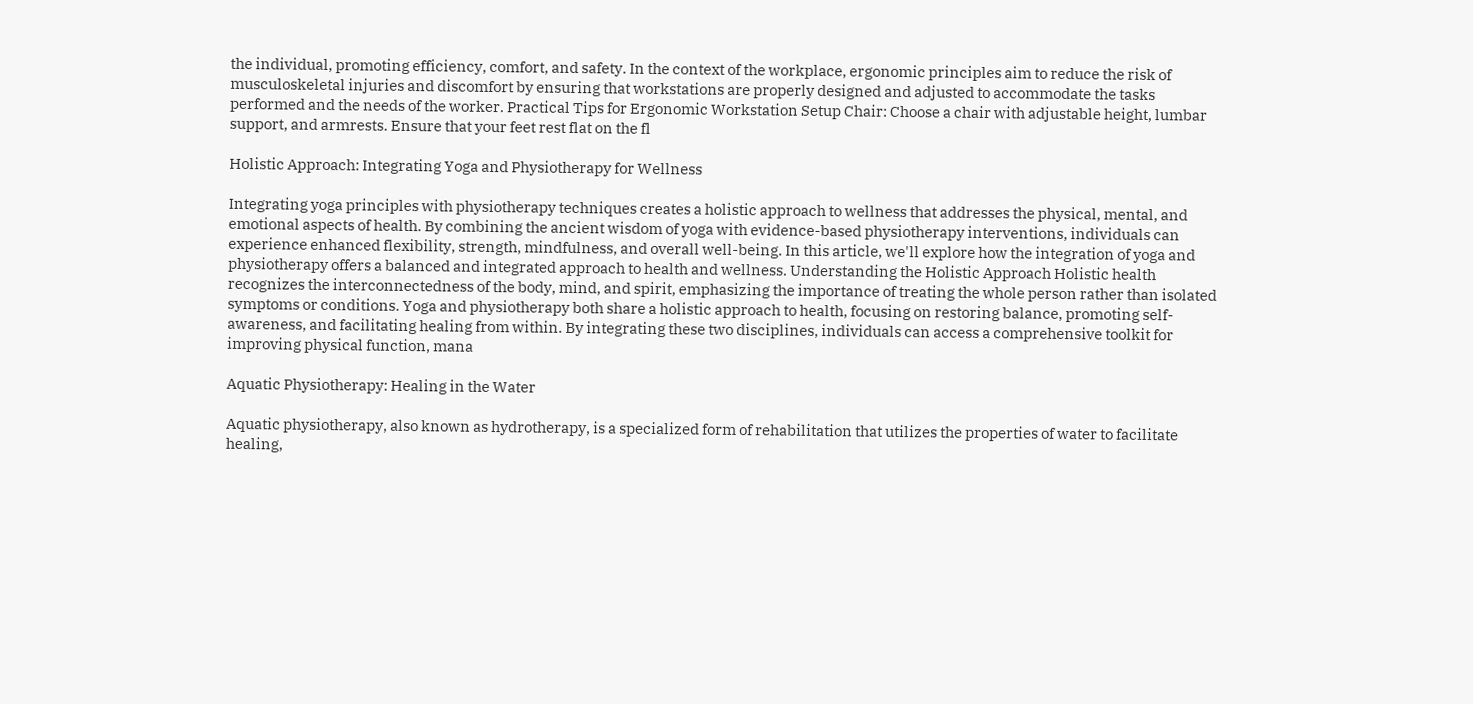the individual, promoting efficiency, comfort, and safety. In the context of the workplace, ergonomic principles aim to reduce the risk of musculoskeletal injuries and discomfort by ensuring that workstations are properly designed and adjusted to accommodate the tasks performed and the needs of the worker. Practical Tips for Ergonomic Workstation Setup Chair: Choose a chair with adjustable height, lumbar support, and armrests. Ensure that your feet rest flat on the fl

Holistic Approach: Integrating Yoga and Physiotherapy for Wellness

Integrating yoga principles with physiotherapy techniques creates a holistic approach to wellness that addresses the physical, mental, and emotional aspects of health. By combining the ancient wisdom of yoga with evidence-based physiotherapy interventions, individuals can experience enhanced flexibility, strength, mindfulness, and overall well-being. In this article, we'll explore how the integration of yoga and physiotherapy offers a balanced and integrated approach to health and wellness. Understanding the Holistic Approach Holistic health recognizes the interconnectedness of the body, mind, and spirit, emphasizing the importance of treating the whole person rather than isolated symptoms or conditions. Yoga and physiotherapy both share a holistic approach to health, focusing on restoring balance, promoting self-awareness, and facilitating healing from within. By integrating these two disciplines, individuals can access a comprehensive toolkit for improving physical function, mana

Aquatic Physiotherapy: Healing in the Water

Aquatic physiotherapy, also known as hydrotherapy, is a specialized form of rehabilitation that utilizes the properties of water to facilitate healing,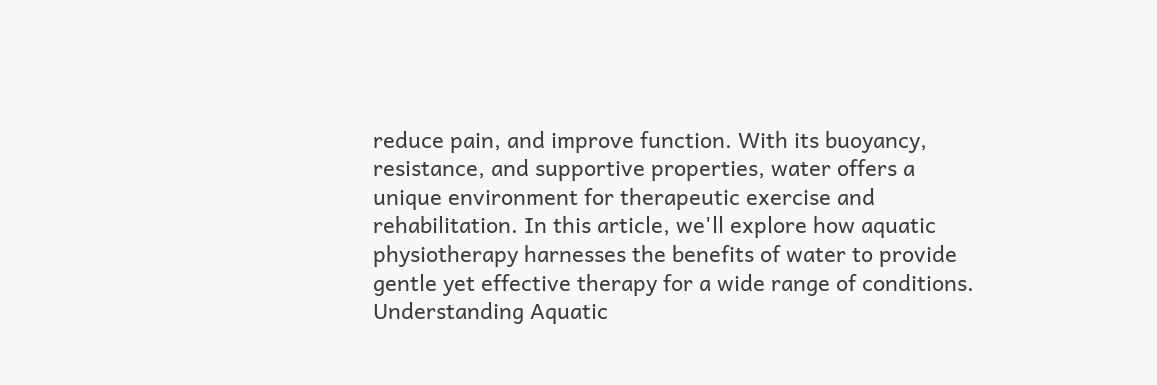reduce pain, and improve function. With its buoyancy, resistance, and supportive properties, water offers a unique environment for therapeutic exercise and rehabilitation. In this article, we'll explore how aquatic physiotherapy harnesses the benefits of water to provide gentle yet effective therapy for a wide range of conditions. Understanding Aquatic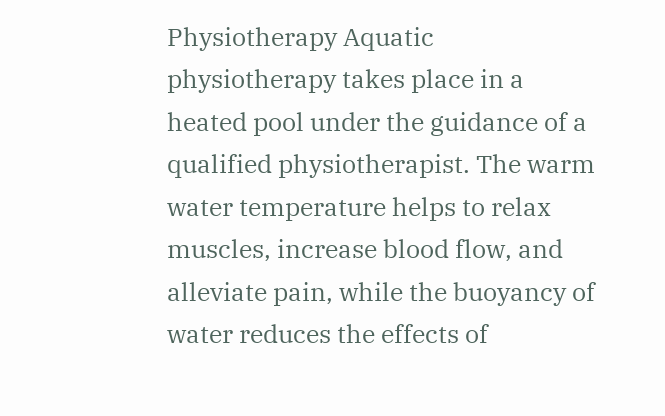Physiotherapy Aquatic physiotherapy takes place in a heated pool under the guidance of a qualified physiotherapist. The warm water temperature helps to relax muscles, increase blood flow, and alleviate pain, while the buoyancy of water reduces the effects of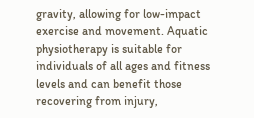gravity, allowing for low-impact exercise and movement. Aquatic physiotherapy is suitable for individuals of all ages and fitness levels and can benefit those recovering from injury,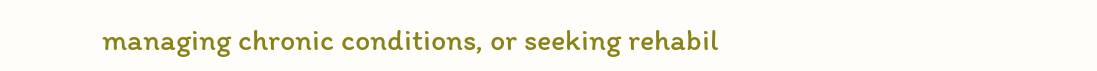managing chronic conditions, or seeking rehabil